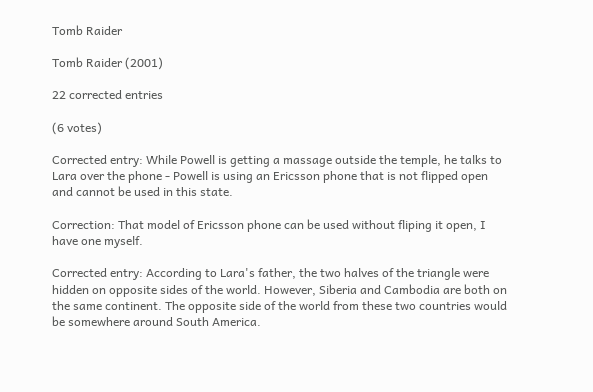Tomb Raider

Tomb Raider (2001)

22 corrected entries

(6 votes)

Corrected entry: While Powell is getting a massage outside the temple, he talks to Lara over the phone - Powell is using an Ericsson phone that is not flipped open and cannot be used in this state.

Correction: That model of Ericsson phone can be used without fliping it open, I have one myself.

Corrected entry: According to Lara's father, the two halves of the triangle were hidden on opposite sides of the world. However, Siberia and Cambodia are both on the same continent. The opposite side of the world from these two countries would be somewhere around South America.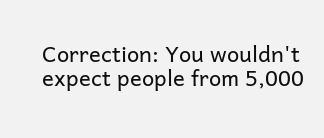Correction: You wouldn't expect people from 5,000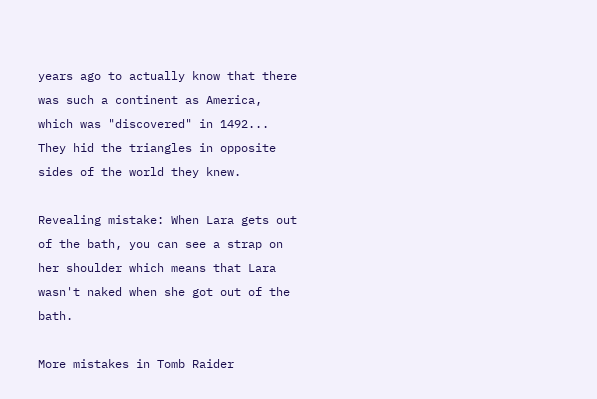years ago to actually know that there was such a continent as America, which was "discovered" in 1492... They hid the triangles in opposite sides of the world they knew.

Revealing mistake: When Lara gets out of the bath, you can see a strap on her shoulder which means that Lara wasn't naked when she got out of the bath.

More mistakes in Tomb Raider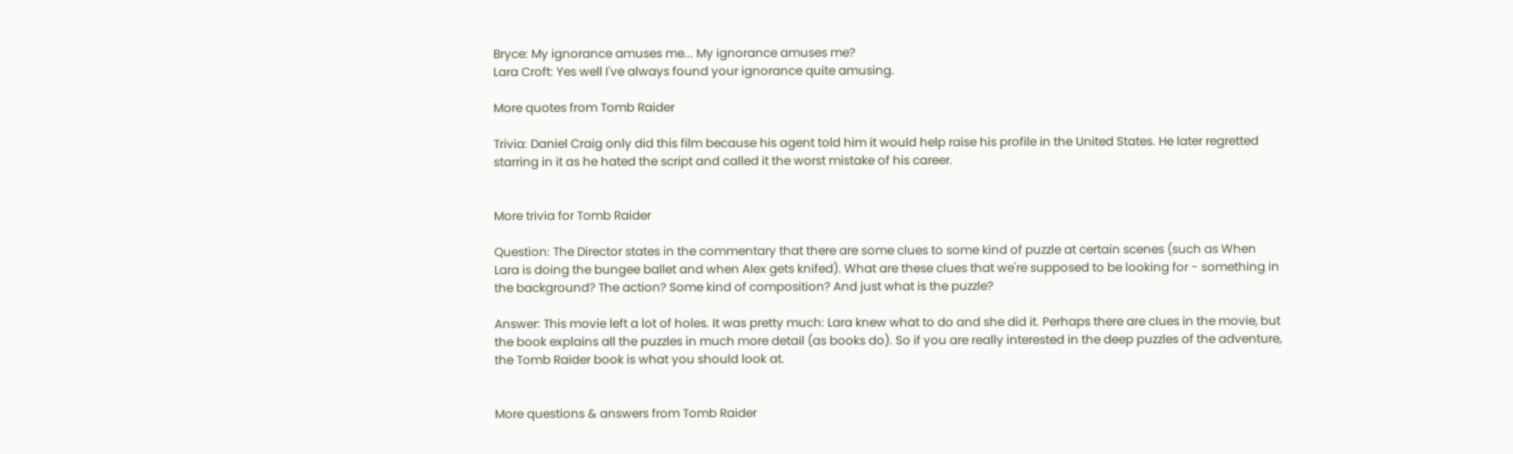Bryce: My ignorance amuses me... My ignorance amuses me?
Lara Croft: Yes well I've always found your ignorance quite amusing.

More quotes from Tomb Raider

Trivia: Daniel Craig only did this film because his agent told him it would help raise his profile in the United States. He later regretted starring in it as he hated the script and called it the worst mistake of his career.


More trivia for Tomb Raider

Question: The Director states in the commentary that there are some clues to some kind of puzzle at certain scenes (such as When Lara is doing the bungee ballet and when Alex gets knifed). What are these clues that we're supposed to be looking for - something in the background? The action? Some kind of composition? And just what is the puzzle?

Answer: This movie left a lot of holes. It was pretty much: Lara knew what to do and she did it. Perhaps there are clues in the movie, but the book explains all the puzzles in much more detail (as books do). So if you are really interested in the deep puzzles of the adventure, the Tomb Raider book is what you should look at.


More questions & answers from Tomb Raider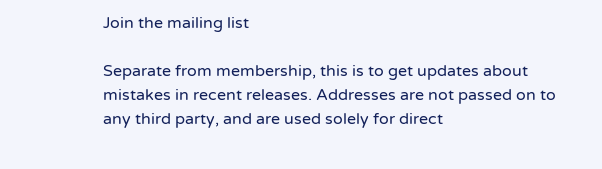Join the mailing list

Separate from membership, this is to get updates about mistakes in recent releases. Addresses are not passed on to any third party, and are used solely for direct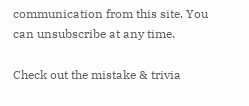communication from this site. You can unsubscribe at any time.

Check out the mistake & trivia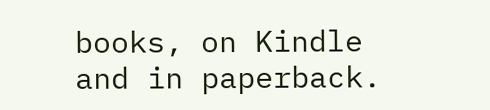books, on Kindle and in paperback.